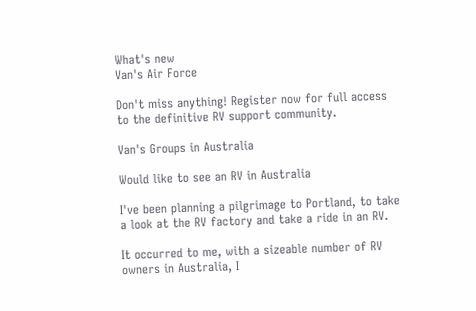What's new
Van's Air Force

Don't miss anything! Register now for full access to the definitive RV support community.

Van's Groups in Australia

Would like to see an RV in Australia

I've been planning a pilgrimage to Portland, to take a look at the RV factory and take a ride in an RV.

It occurred to me, with a sizeable number of RV owners in Australia, I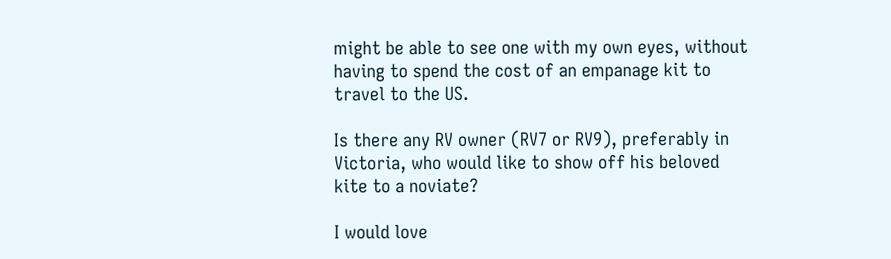might be able to see one with my own eyes, without having to spend the cost of an empanage kit to travel to the US.

Is there any RV owner (RV7 or RV9), preferably in Victoria, who would like to show off his beloved kite to a noviate?

I would love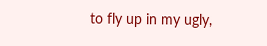to fly up in my ugly,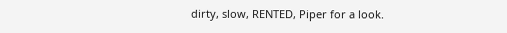dirty, slow, RENTED, Piper for a look.